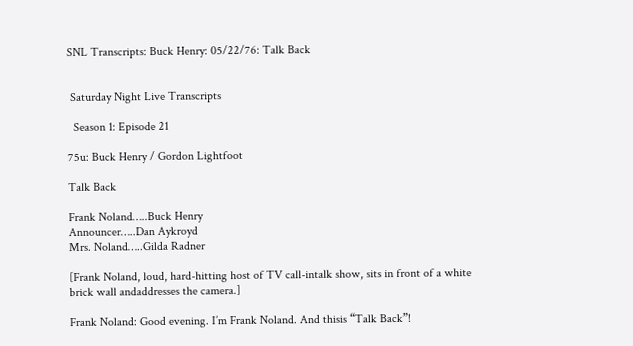SNL Transcripts: Buck Henry: 05/22/76: Talk Back


 Saturday Night Live Transcripts

  Season 1: Episode 21

75u: Buck Henry / Gordon Lightfoot

Talk Back

Frank Noland…..Buck Henry
Announcer…..Dan Aykroyd
Mrs. Noland…..Gilda Radner

[Frank Noland, loud, hard-hitting host of TV call-intalk show, sits in front of a white brick wall andaddresses the camera.]

Frank Noland: Good evening. I’m Frank Noland. And thisis “Talk Back”!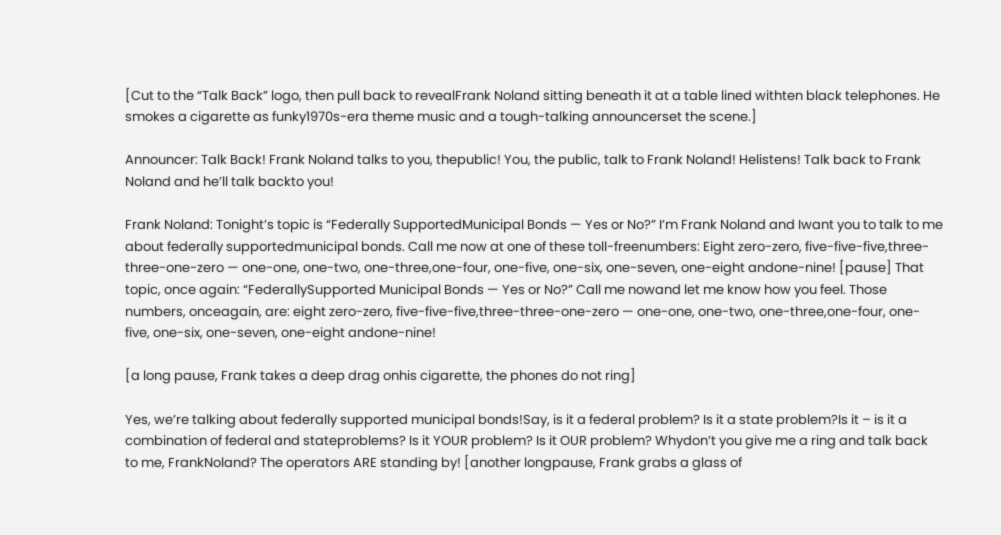[Cut to the “Talk Back” logo, then pull back to revealFrank Noland sitting beneath it at a table lined withten black telephones. He smokes a cigarette as funky1970s-era theme music and a tough-talking announcerset the scene.]

Announcer: Talk Back! Frank Noland talks to you, thepublic! You, the public, talk to Frank Noland! Helistens! Talk back to Frank Noland and he’ll talk backto you!

Frank Noland: Tonight’s topic is “Federally SupportedMunicipal Bonds — Yes or No?” I’m Frank Noland and Iwant you to talk to me about federally supportedmunicipal bonds. Call me now at one of these toll-freenumbers: Eight zero-zero, five-five-five,three-three-one-zero — one-one, one-two, one-three,one-four, one-five, one-six, one-seven, one-eight andone-nine! [pause] That topic, once again: “FederallySupported Municipal Bonds — Yes or No?” Call me nowand let me know how you feel. Those numbers, onceagain, are: eight zero-zero, five-five-five,three-three-one-zero — one-one, one-two, one-three,one-four, one-five, one-six, one-seven, one-eight andone-nine!

[a long pause, Frank takes a deep drag onhis cigarette, the phones do not ring]

Yes, we’re talking about federally supported municipal bonds!Say, is it a federal problem? Is it a state problem?Is it – is it a combination of federal and stateproblems? Is it YOUR problem? Is it OUR problem? Whydon’t you give me a ring and talk back to me, FrankNoland? The operators ARE standing by! [another longpause, Frank grabs a glass of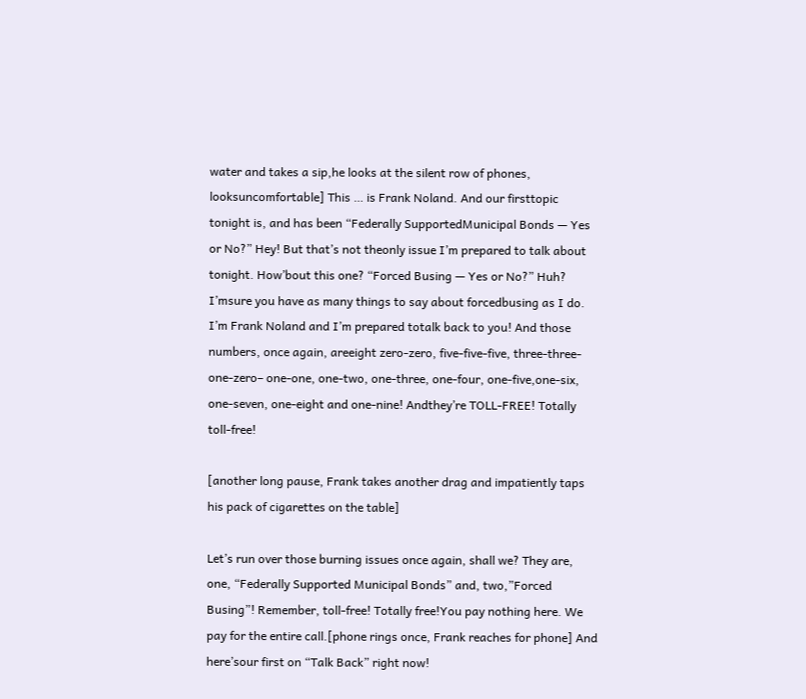water and takes a sip,he looks at the silent row of phones, looksuncomfortable] This … is Frank Noland. And our firsttopic tonight is, and has been “Federally SupportedMunicipal Bonds — Yes or No?” Hey! But that’s not theonly issue I’m prepared to talk about tonight. How’bout this one? “Forced Busing — Yes or No?” Huh? I’msure you have as many things to say about forcedbusing as I do. I’m Frank Noland and I’m prepared totalk back to you! And those numbers, once again, areeight zero-zero, five-five-five, three-three-one-zero– one-one, one-two, one-three, one-four, one-five,one-six, one-seven, one-eight and one-nine! Andthey’re TOLL-FREE! Totally toll-free!

[another long pause, Frank takes another drag and impatiently taps his pack of cigarettes on the table]

Let’s run over those burning issues once again, shall we? They are, one, “Federally Supported Municipal Bonds” and, two,”Forced Busing”! Remember, toll-free! Totally free!You pay nothing here. We pay for the entire call.[phone rings once, Frank reaches for phone] And here’sour first on “Talk Back” right now!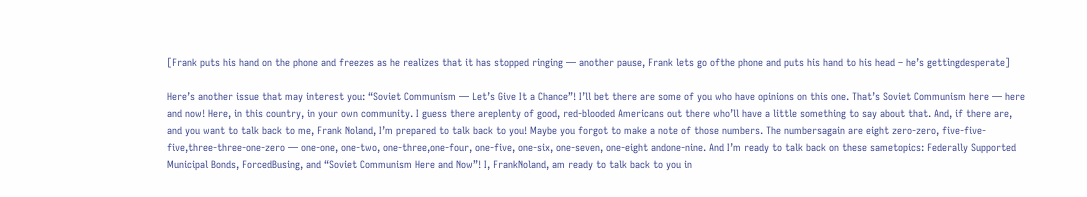[Frank puts his hand on the phone and freezes as he realizes that it has stopped ringing — another pause, Frank lets go ofthe phone and puts his hand to his head – he’s gettingdesperate]

Here’s another issue that may interest you: “Soviet Communism — Let’s Give It a Chance”! I’ll bet there are some of you who have opinions on this one. That’s Soviet Communism here — here and now! Here, in this country, in your own community. I guess there areplenty of good, red-blooded Americans out there who’ll have a little something to say about that. And, if there are, and you want to talk back to me, Frank Noland, I’m prepared to talk back to you! Maybe you forgot to make a note of those numbers. The numbersagain are eight zero-zero, five-five-five,three-three-one-zero — one-one, one-two, one-three,one-four, one-five, one-six, one-seven, one-eight andone-nine. And I’m ready to talk back on these sametopics: Federally Supported Municipal Bonds, ForcedBusing, and “Soviet Communism Here and Now”! I, FrankNoland, am ready to talk back to you in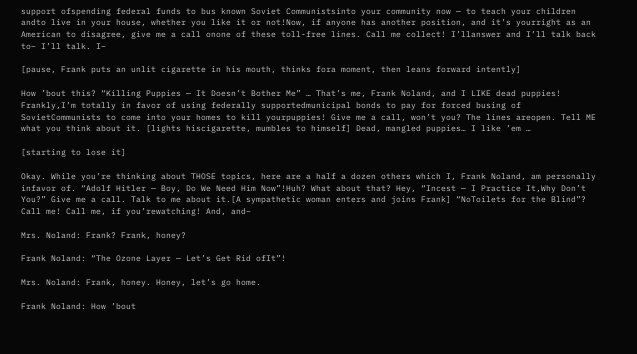support ofspending federal funds to bus known Soviet Communistsinto your community now — to teach your children andto live in your house, whether you like it or not!Now, if anyone has another position, and it’s yourright as an American to disagree, give me a call onone of these toll-free lines. Call me collect! I’llanswer and I’ll talk back to– I’ll talk. I–

[pause, Frank puts an unlit cigarette in his mouth, thinks fora moment, then leans forward intently]

How ’bout this? “Killing Puppies — It Doesn’t Bother Me” … That’s me, Frank Noland, and I LIKE dead puppies! Frankly,I’m totally in favor of using federally supportedmunicipal bonds to pay for forced busing of SovietCommunists to come into your homes to kill yourpuppies! Give me a call, won’t you? The lines areopen. Tell ME what you think about it. [lights hiscigarette, mumbles to himself] Dead, mangled puppies… I like ’em …

[starting to lose it]

Okay. While you’re thinking about THOSE topics, here are a half a dozen others which I, Frank Noland, am personally infavor of. “Adolf Hitler — Boy, Do We Need Him Now”!Huh? What about that? Hey, “Incest — I Practice It,Why Don’t You?” Give me a call. Talk to me about it.[A sympathetic woman enters and joins Frank] “NoToilets for the Blind”? Call me! Call me, if you’rewatching! And, and–

Mrs. Noland: Frank? Frank, honey?

Frank Noland: “The Ozone Layer — Let’s Get Rid ofIt”!

Mrs. Noland: Frank, honey. Honey, let’s go home.

Frank Noland: How ’bout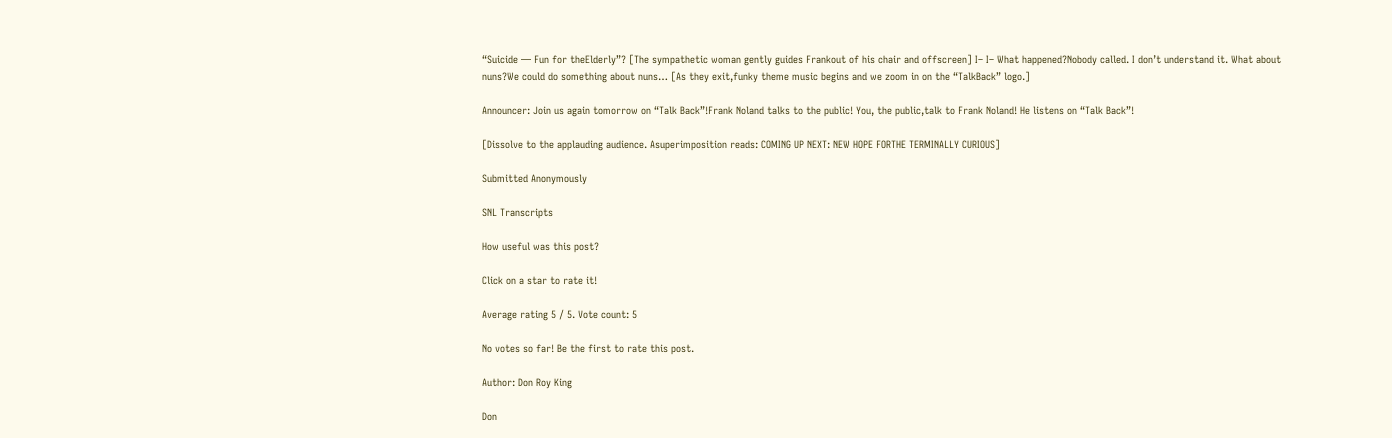“Suicide — Fun for theElderly”? [The sympathetic woman gently guides Frankout of his chair and offscreen] I– I– What happened?Nobody called. I don’t understand it. What about nuns?We could do something about nuns… [As they exit,funky theme music begins and we zoom in on the “TalkBack” logo.]

Announcer: Join us again tomorrow on “Talk Back”!Frank Noland talks to the public! You, the public,talk to Frank Noland! He listens on “Talk Back”!

[Dissolve to the applauding audience. Asuperimposition reads: COMING UP NEXT: NEW HOPE FORTHE TERMINALLY CURIOUS]

Submitted Anonymously

SNL Transcripts

How useful was this post?

Click on a star to rate it!

Average rating 5 / 5. Vote count: 5

No votes so far! Be the first to rate this post.

Author: Don Roy King

Don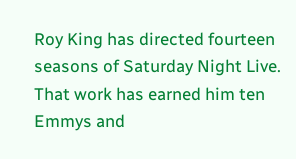Roy King has directed fourteen seasons of Saturday Night Live. That work has earned him ten Emmys and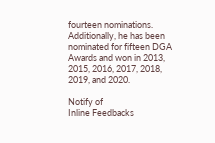fourteen nominations. Additionally, he has been nominated for fifteen DGA Awards and won in 2013, 2015, 2016, 2017, 2018, 2019, and 2020.

Notify of
Inline Feedbacks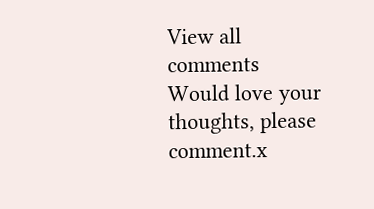View all comments
Would love your thoughts, please comment.x